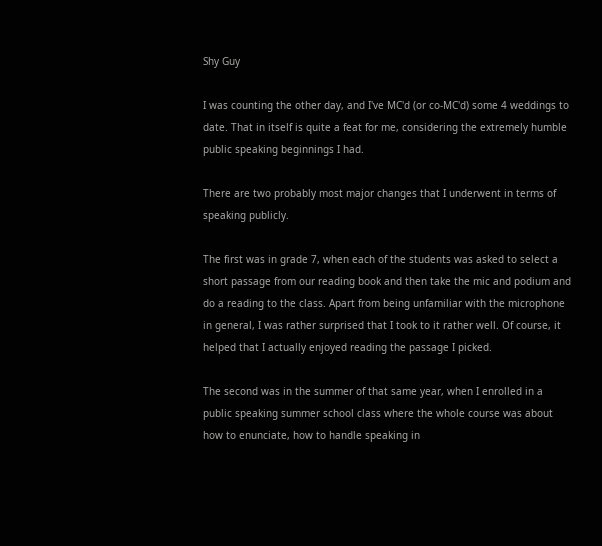Shy Guy

I was counting the other day, and I've MC'd (or co-MC'd) some 4 weddings to date. That in itself is quite a feat for me, considering the extremely humble public speaking beginnings I had.

There are two probably most major changes that I underwent in terms of speaking publicly.

The first was in grade 7, when each of the students was asked to select a short passage from our reading book and then take the mic and podium and do a reading to the class. Apart from being unfamiliar with the microphone in general, I was rather surprised that I took to it rather well. Of course, it helped that I actually enjoyed reading the passage I picked.

The second was in the summer of that same year, when I enrolled in a public speaking summer school class where the whole course was about how to enunciate, how to handle speaking in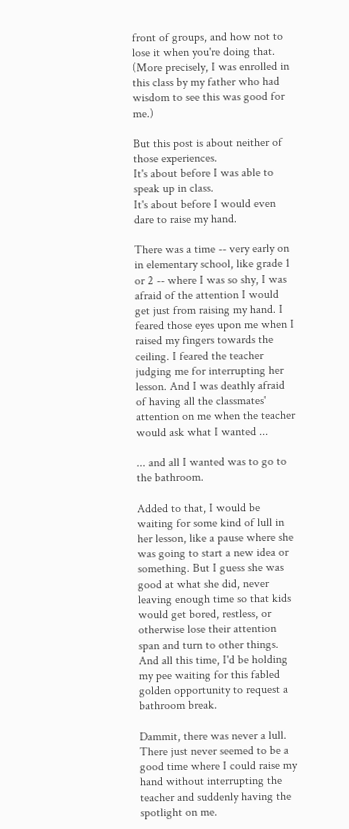front of groups, and how not to lose it when you're doing that. (More precisely, I was enrolled in this class by my father who had wisdom to see this was good for me.)

But this post is about neither of those experiences.
It's about before I was able to speak up in class.
It's about before I would even dare to raise my hand.

There was a time -- very early on in elementary school, like grade 1 or 2 -- where I was so shy, I was afraid of the attention I would get just from raising my hand. I feared those eyes upon me when I raised my fingers towards the ceiling. I feared the teacher judging me for interrupting her lesson. And I was deathly afraid of having all the classmates' attention on me when the teacher would ask what I wanted ...

... and all I wanted was to go to the bathroom.

Added to that, I would be waiting for some kind of lull in her lesson, like a pause where she was going to start a new idea or something. But I guess she was good at what she did, never leaving enough time so that kids would get bored, restless, or otherwise lose their attention span and turn to other things. And all this time, I'd be holding my pee waiting for this fabled golden opportunity to request a bathroom break.

Dammit, there was never a lull. There just never seemed to be a good time where I could raise my hand without interrupting the teacher and suddenly having the spotlight on me.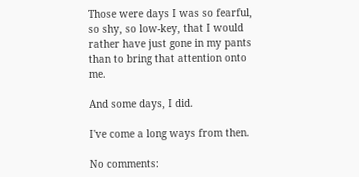Those were days I was so fearful, so shy, so low-key, that I would rather have just gone in my pants than to bring that attention onto me.

And some days, I did.

I've come a long ways from then.

No comments: